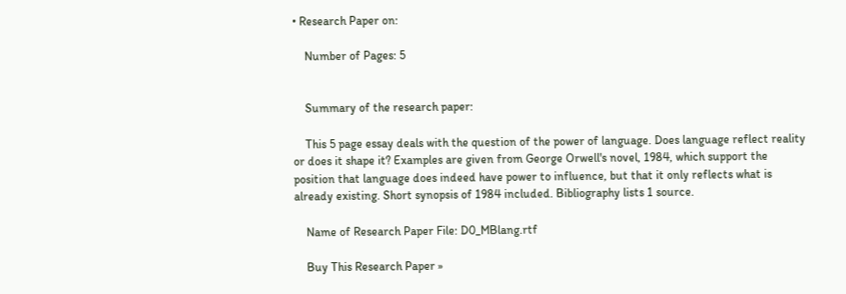• Research Paper on:

    Number of Pages: 5


    Summary of the research paper:

    This 5 page essay deals with the question of the power of language. Does language reflect reality or does it shape it? Examples are given from George Orwell's novel, 1984, which support the position that language does indeed have power to influence, but that it only reflects what is already existing. Short synopsis of 1984 included. Bibliography lists 1 source.

    Name of Research Paper File: D0_MBlang.rtf

    Buy This Research Paper »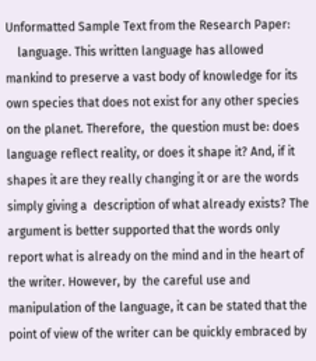Unformatted Sample Text from the Research Paper:
    language. This written language has allowed mankind to preserve a vast body of knowledge for its own species that does not exist for any other species on the planet. Therefore,  the question must be: does language reflect reality, or does it shape it? And, if it shapes it are they really changing it or are the words simply giving a  description of what already exists? The argument is better supported that the words only report what is already on the mind and in the heart of the writer. However, by  the careful use and manipulation of the language, it can be stated that the point of view of the writer can be quickly embraced by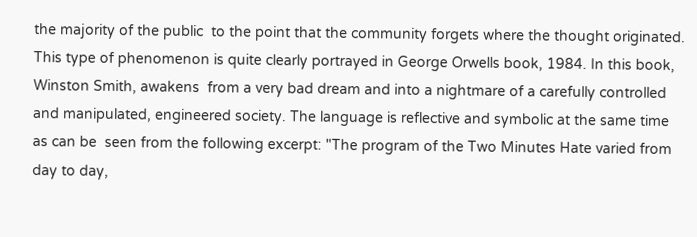the majority of the public  to the point that the community forgets where the thought originated. This type of phenomenon is quite clearly portrayed in George Orwells book, 1984. In this book, Winston Smith, awakens  from a very bad dream and into a nightmare of a carefully controlled and manipulated, engineered society. The language is reflective and symbolic at the same time as can be  seen from the following excerpt: "The program of the Two Minutes Hate varied from day to day,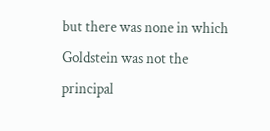but there was none in which Goldstein was not the principal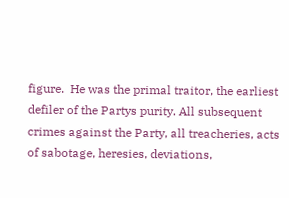figure.  He was the primal traitor, the earliest defiler of the Partys purity. All subsequent crimes against the Party, all treacheries, acts of sabotage, heresies, deviations,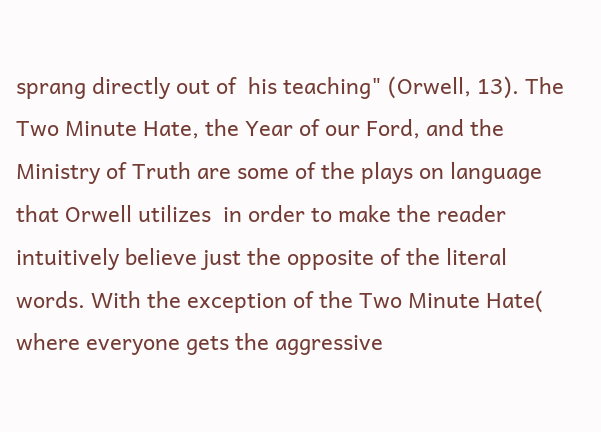sprang directly out of  his teaching" (Orwell, 13). The Two Minute Hate, the Year of our Ford, and the Ministry of Truth are some of the plays on language that Orwell utilizes  in order to make the reader intuitively believe just the opposite of the literal words. With the exception of the Two Minute Hate( where everyone gets the aggressive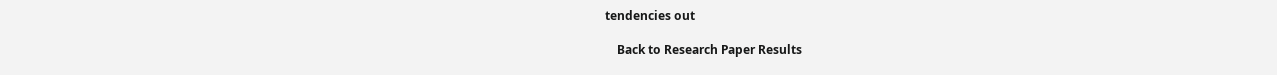tendencies out

    Back to Research Paper Results